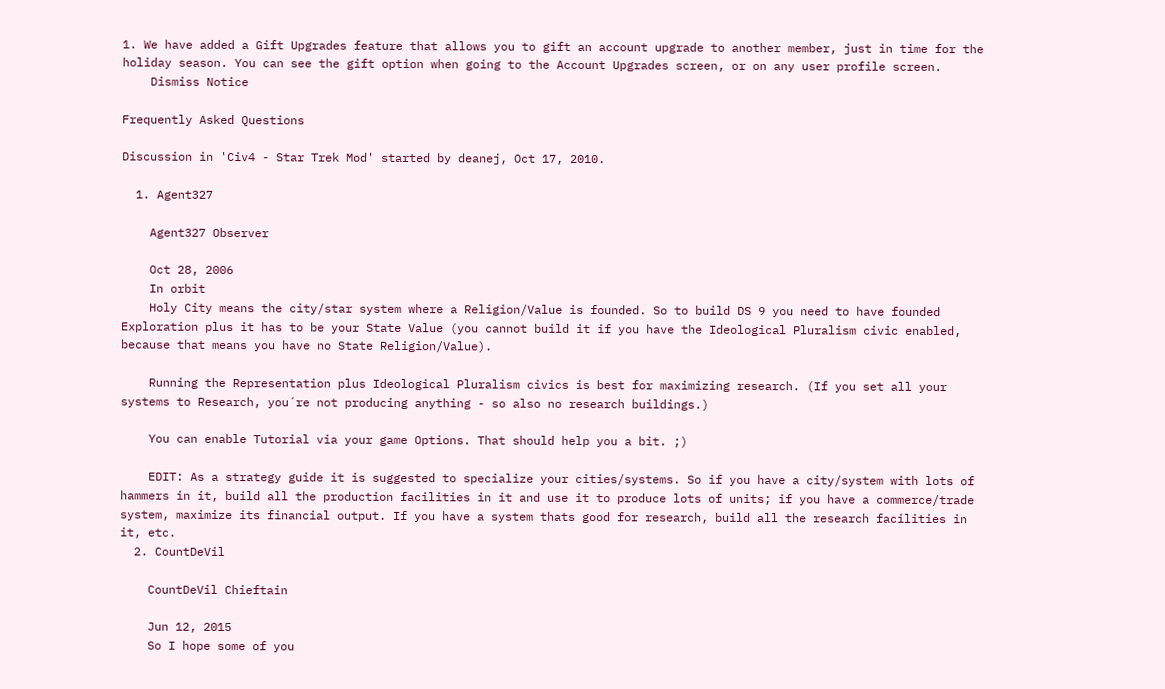1. We have added a Gift Upgrades feature that allows you to gift an account upgrade to another member, just in time for the holiday season. You can see the gift option when going to the Account Upgrades screen, or on any user profile screen.
    Dismiss Notice

Frequently Asked Questions

Discussion in 'Civ4 - Star Trek Mod' started by deanej, Oct 17, 2010.

  1. Agent327

    Agent327 Observer

    Oct 28, 2006
    In orbit
    Holy City means the city/star system where a Religion/Value is founded. So to build DS 9 you need to have founded Exploration plus it has to be your State Value (you cannot build it if you have the Ideological Pluralism civic enabled, because that means you have no State Religion/Value).

    Running the Representation plus Ideological Pluralism civics is best for maximizing research. (If you set all your systems to Research, you´re not producing anything - so also no research buildings.)

    You can enable Tutorial via your game Options. That should help you a bit. ;)

    EDIT: As a strategy guide it is suggested to specialize your cities/systems. So if you have a city/system with lots of hammers in it, build all the production facilities in it and use it to produce lots of units; if you have a commerce/trade system, maximize its financial output. If you have a system thats good for research, build all the research facilities in it, etc.
  2. CountDeVil

    CountDeVil Chieftain

    Jun 12, 2015
    So I hope some of you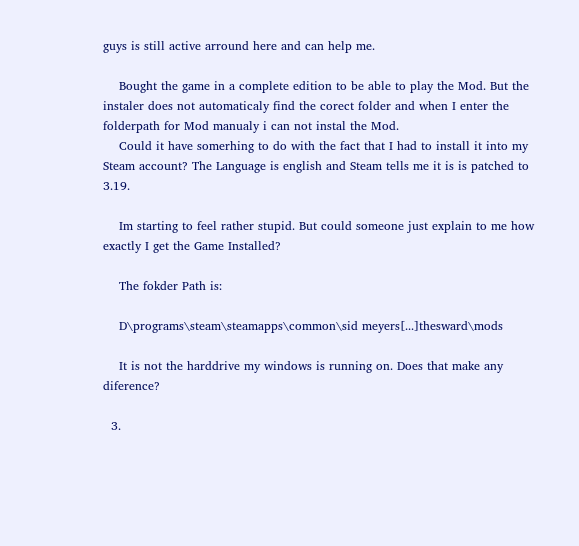guys is still active arround here and can help me.

    Bought the game in a complete edition to be able to play the Mod. But the instaler does not automaticaly find the corect folder and when I enter the folderpath for Mod manualy i can not instal the Mod.
    Could it have somerhing to do with the fact that I had to install it into my Steam account? The Language is english and Steam tells me it is is patched to 3.19.

    Im starting to feel rather stupid. But could someone just explain to me how exactly I get the Game Installed?

    The fokder Path is:

    D\programs\steam\steamapps\common\sid meyers[...]thesward\mods

    It is not the harddrive my windows is running on. Does that make any diference?

  3.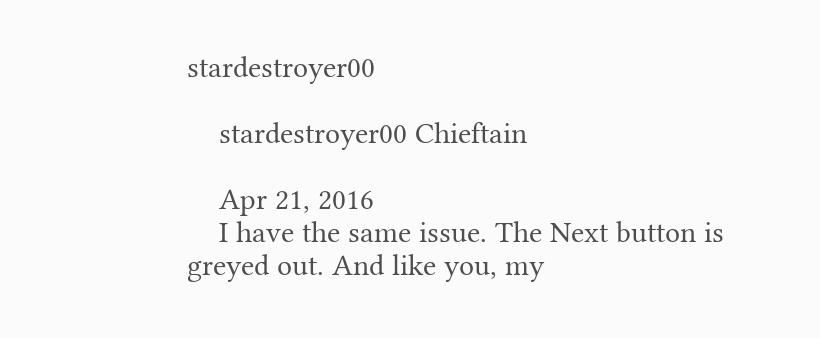stardestroyer00

    stardestroyer00 Chieftain

    Apr 21, 2016
    I have the same issue. The Next button is greyed out. And like you, my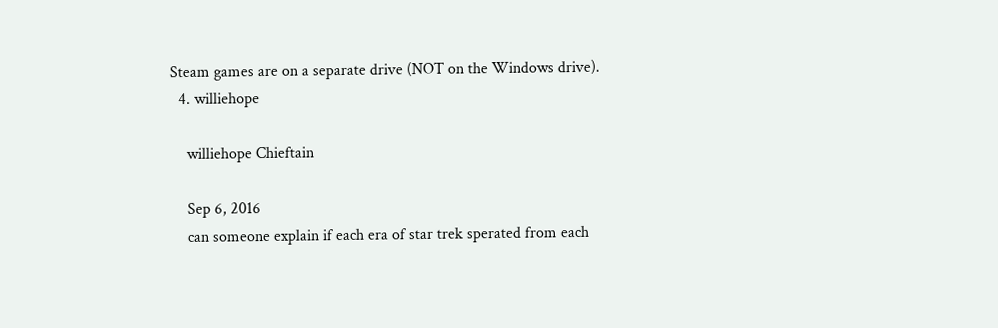Steam games are on a separate drive (NOT on the Windows drive).
  4. williehope

    williehope Chieftain

    Sep 6, 2016
    can someone explain if each era of star trek sperated from each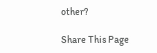other?

Share This Page